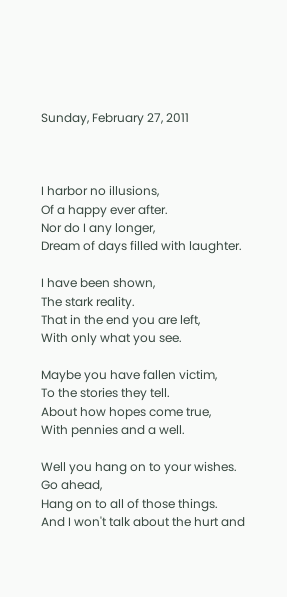Sunday, February 27, 2011



I harbor no illusions,
Of a happy ever after.
Nor do I any longer,
Dream of days filled with laughter.

I have been shown,
The stark reality.
That in the end you are left,
With only what you see.

Maybe you have fallen victim,
To the stories they tell.
About how hopes come true,
With pennies and a well.

Well you hang on to your wishes.
Go ahead,
Hang on to all of those things.
And I won't talk about the hurt and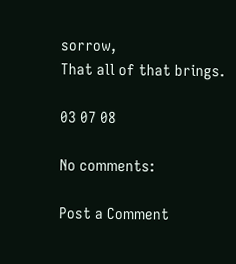sorrow,
That all of that brings.

03 07 08

No comments:

Post a Comment